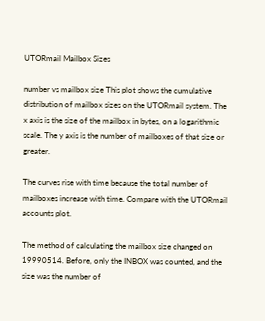UTORmail Mailbox Sizes

number vs mailbox size This plot shows the cumulative distribution of mailbox sizes on the UTORmail system. The x axis is the size of the mailbox in bytes, on a logarithmic scale. The y axis is the number of mailboxes of that size or greater.

The curves rise with time because the total number of mailboxes increase with time. Compare with the UTORmail accounts plot.

The method of calculating the mailbox size changed on 19990514. Before, only the INBOX was counted, and the size was the number of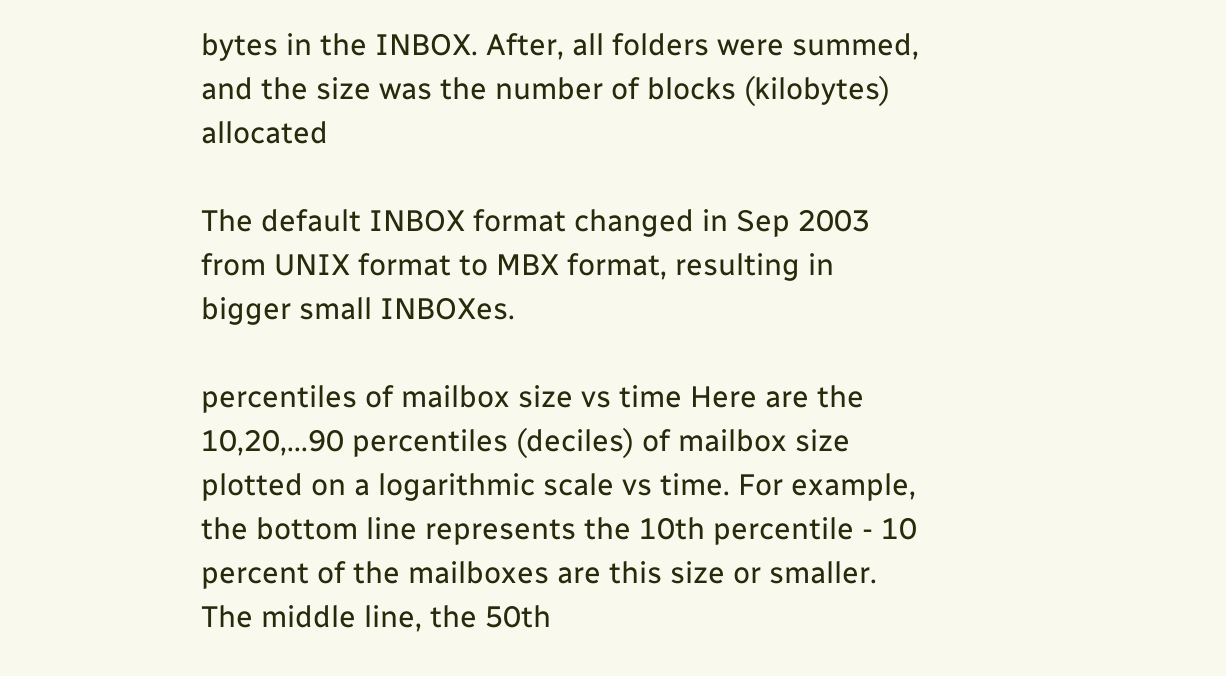bytes in the INBOX. After, all folders were summed, and the size was the number of blocks (kilobytes) allocated

The default INBOX format changed in Sep 2003 from UNIX format to MBX format, resulting in bigger small INBOXes.

percentiles of mailbox size vs time Here are the 10,20,...90 percentiles (deciles) of mailbox size plotted on a logarithmic scale vs time. For example, the bottom line represents the 10th percentile - 10 percent of the mailboxes are this size or smaller. The middle line, the 50th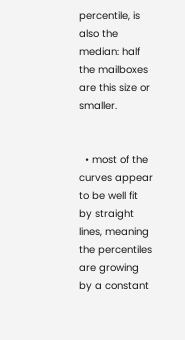percentile, is also the median: half the mailboxes are this size or smaller.


  • most of the curves appear to be well fit by straight lines, meaning the percentiles are growing by a constant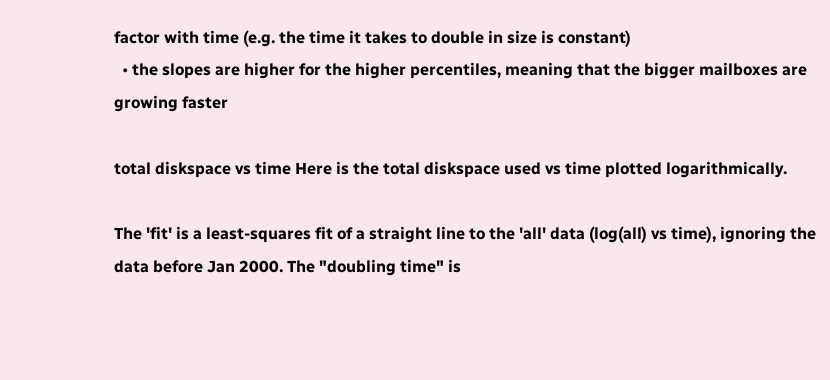factor with time (e.g. the time it takes to double in size is constant)
  • the slopes are higher for the higher percentiles, meaning that the bigger mailboxes are growing faster

total diskspace vs time Here is the total diskspace used vs time plotted logarithmically.

The 'fit' is a least-squares fit of a straight line to the 'all' data (log(all) vs time), ignoring the data before Jan 2000. The "doubling time" is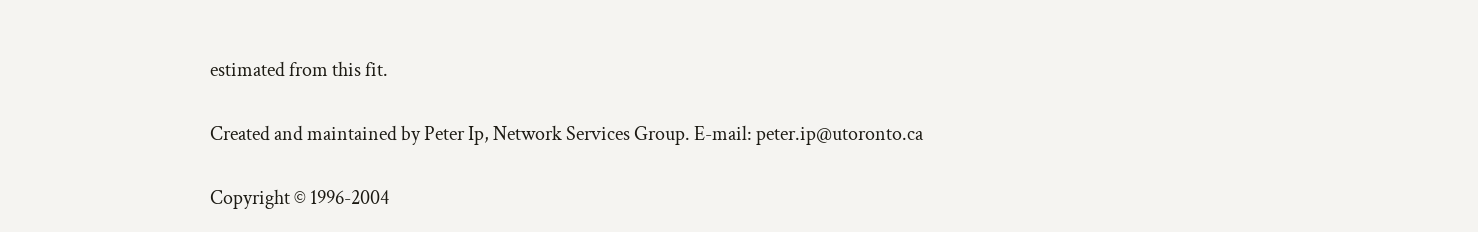estimated from this fit.

Created and maintained by Peter Ip, Network Services Group. E-mail: peter.ip@utoronto.ca

Copyright © 1996-2004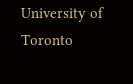University of Toronto